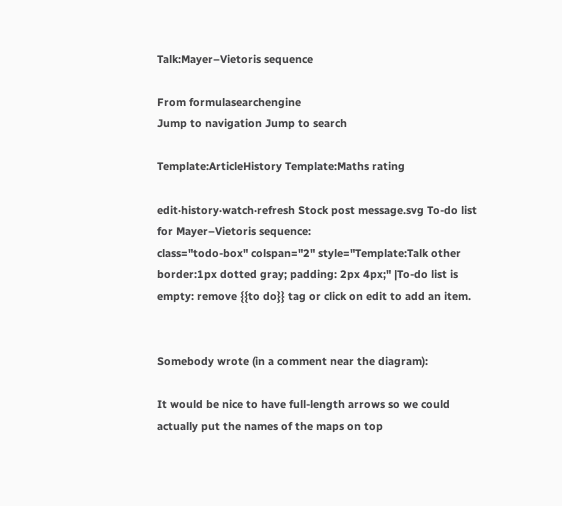Talk:Mayer–Vietoris sequence

From formulasearchengine
Jump to navigation Jump to search

Template:ArticleHistory Template:Maths rating

edit·history·watch·refresh Stock post message.svg To-do list for Mayer–Vietoris sequence:
class="todo-box" colspan="2" style="Template:Talk other border:1px dotted gray; padding: 2px 4px;" |To-do list is empty: remove {{to do}} tag or click on edit to add an item.


Somebody wrote (in a comment near the diagram):

It would be nice to have full-length arrows so we could actually put the names of the maps on top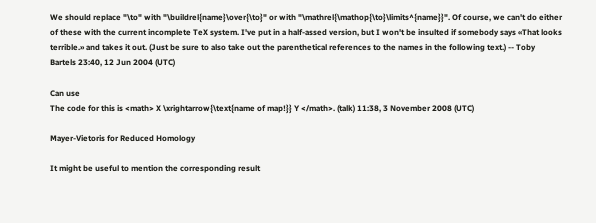We should replace "\to" with "\buildrel{name}\over{\to}" or with "\mathrel{\mathop{\to}\limits^{name}}". Of course, we can't do either of these with the current incomplete TeX system. I've put in a half-assed version, but I won't be insulted if somebody says «That looks terrible.» and takes it out. (Just be sure to also take out the parenthetical references to the names in the following text.) -- Toby Bartels 23:40, 12 Jun 2004 (UTC)

Can use
The code for this is <math> X \xrightarrow{\text{name of map!}} Y </math>. (talk) 11:38, 3 November 2008 (UTC)

Mayer-Vietoris for Reduced Homology

It might be useful to mention the corresponding result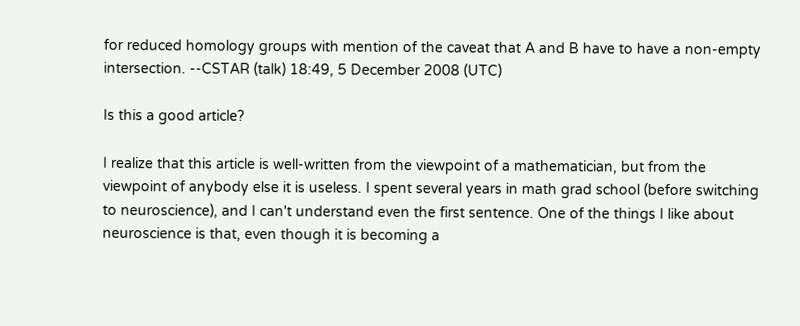for reduced homology groups with mention of the caveat that A and B have to have a non-empty intersection. --CSTAR (talk) 18:49, 5 December 2008 (UTC)

Is this a good article?

I realize that this article is well-written from the viewpoint of a mathematician, but from the viewpoint of anybody else it is useless. I spent several years in math grad school (before switching to neuroscience), and I can't understand even the first sentence. One of the things I like about neuroscience is that, even though it is becoming a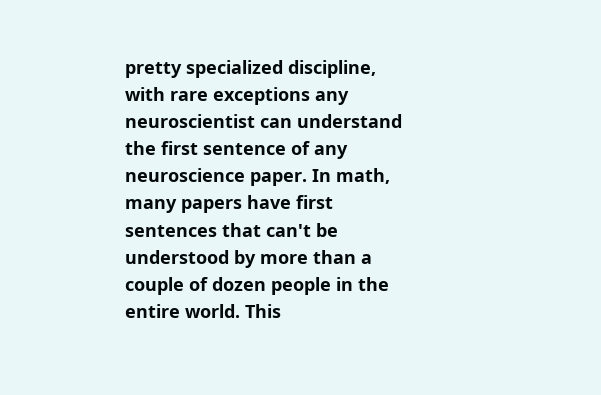pretty specialized discipline, with rare exceptions any neuroscientist can understand the first sentence of any neuroscience paper. In math, many papers have first sentences that can't be understood by more than a couple of dozen people in the entire world. This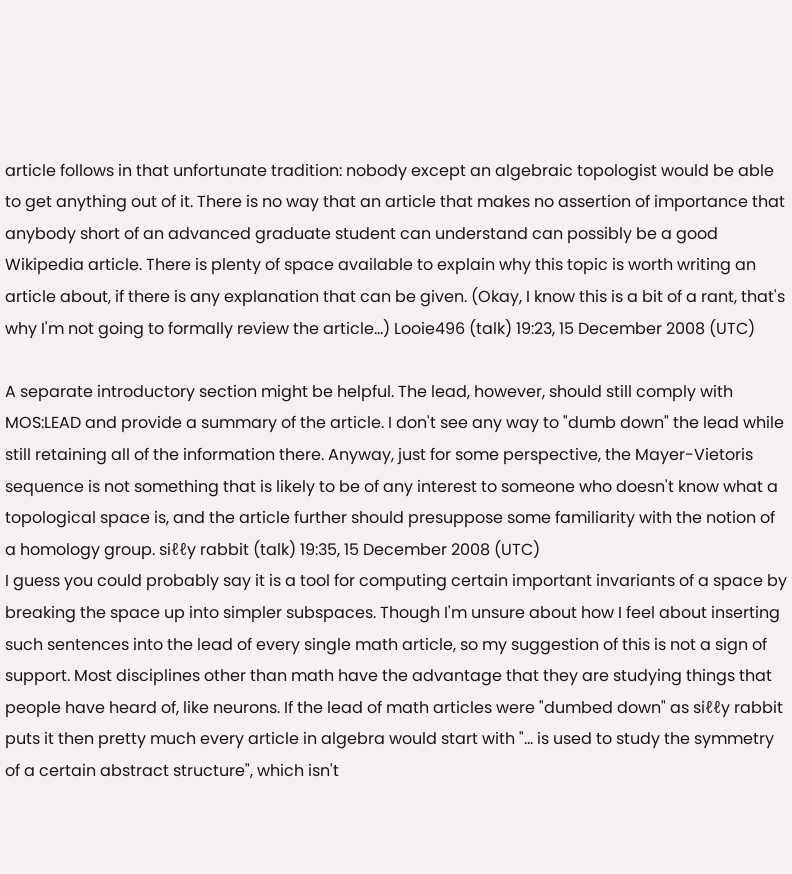article follows in that unfortunate tradition: nobody except an algebraic topologist would be able to get anything out of it. There is no way that an article that makes no assertion of importance that anybody short of an advanced graduate student can understand can possibly be a good Wikipedia article. There is plenty of space available to explain why this topic is worth writing an article about, if there is any explanation that can be given. (Okay, I know this is a bit of a rant, that's why I'm not going to formally review the article…) Looie496 (talk) 19:23, 15 December 2008 (UTC)

A separate introductory section might be helpful. The lead, however, should still comply with MOS:LEAD and provide a summary of the article. I don't see any way to "dumb down" the lead while still retaining all of the information there. Anyway, just for some perspective, the Mayer-Vietoris sequence is not something that is likely to be of any interest to someone who doesn't know what a topological space is, and the article further should presuppose some familiarity with the notion of a homology group. siℓℓy rabbit (talk) 19:35, 15 December 2008 (UTC)
I guess you could probably say it is a tool for computing certain important invariants of a space by breaking the space up into simpler subspaces. Though I'm unsure about how I feel about inserting such sentences into the lead of every single math article, so my suggestion of this is not a sign of support. Most disciplines other than math have the advantage that they are studying things that people have heard of, like neurons. If the lead of math articles were "dumbed down" as siℓℓy rabbit puts it then pretty much every article in algebra would start with "... is used to study the symmetry of a certain abstract structure", which isn't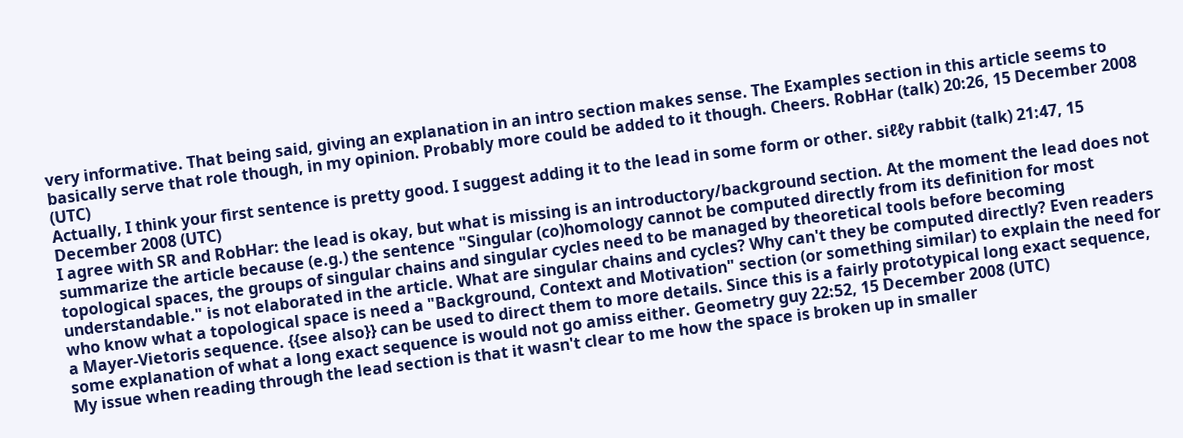very informative. That being said, giving an explanation in an intro section makes sense. The Examples section in this article seems to basically serve that role though, in my opinion. Probably more could be added to it though. Cheers. RobHar (talk) 20:26, 15 December 2008 (UTC)
Actually, I think your first sentence is pretty good. I suggest adding it to the lead in some form or other. siℓℓy rabbit (talk) 21:47, 15 December 2008 (UTC)
I agree with SR and RobHar: the lead is okay, but what is missing is an introductory/background section. At the moment the lead does not summarize the article because (e.g.) the sentence "Singular (co)homology cannot be computed directly from its definition for most topological spaces, the groups of singular chains and singular cycles need to be managed by theoretical tools before becoming understandable." is not elaborated in the article. What are singular chains and cycles? Why can't they be computed directly? Even readers who know what a topological space is need a "Background, Context and Motivation" section (or something similar) to explain the need for a Mayer-Vietoris sequence. {{see also}} can be used to direct them to more details. Since this is a fairly prototypical long exact sequence, some explanation of what a long exact sequence is would not go amiss either. Geometry guy 22:52, 15 December 2008 (UTC)
My issue when reading through the lead section is that it wasn't clear to me how the space is broken up in smaller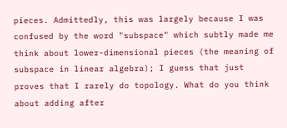pieces. Admittedly, this was largely because I was confused by the word "subspace" which subtly made me think about lower-dimensional pieces (the meaning of subspace in linear algebra); I guess that just proves that I rarely do topology. What do you think about adding after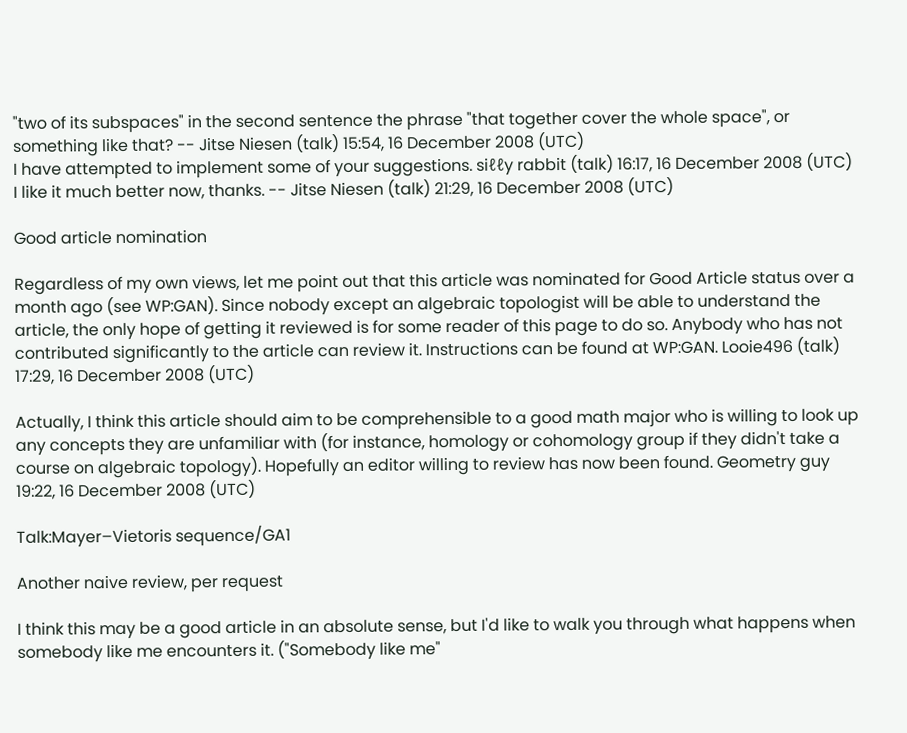"two of its subspaces" in the second sentence the phrase "that together cover the whole space", or something like that? -- Jitse Niesen (talk) 15:54, 16 December 2008 (UTC)
I have attempted to implement some of your suggestions. siℓℓy rabbit (talk) 16:17, 16 December 2008 (UTC)
I like it much better now, thanks. -- Jitse Niesen (talk) 21:29, 16 December 2008 (UTC)

Good article nomination

Regardless of my own views, let me point out that this article was nominated for Good Article status over a month ago (see WP:GAN). Since nobody except an algebraic topologist will be able to understand the article, the only hope of getting it reviewed is for some reader of this page to do so. Anybody who has not contributed significantly to the article can review it. Instructions can be found at WP:GAN. Looie496 (talk) 17:29, 16 December 2008 (UTC)

Actually, I think this article should aim to be comprehensible to a good math major who is willing to look up any concepts they are unfamiliar with (for instance, homology or cohomology group if they didn't take a course on algebraic topology). Hopefully an editor willing to review has now been found. Geometry guy 19:22, 16 December 2008 (UTC)

Talk:Mayer–Vietoris sequence/GA1

Another naive review, per request

I think this may be a good article in an absolute sense, but I'd like to walk you through what happens when somebody like me encounters it. ("Somebody like me"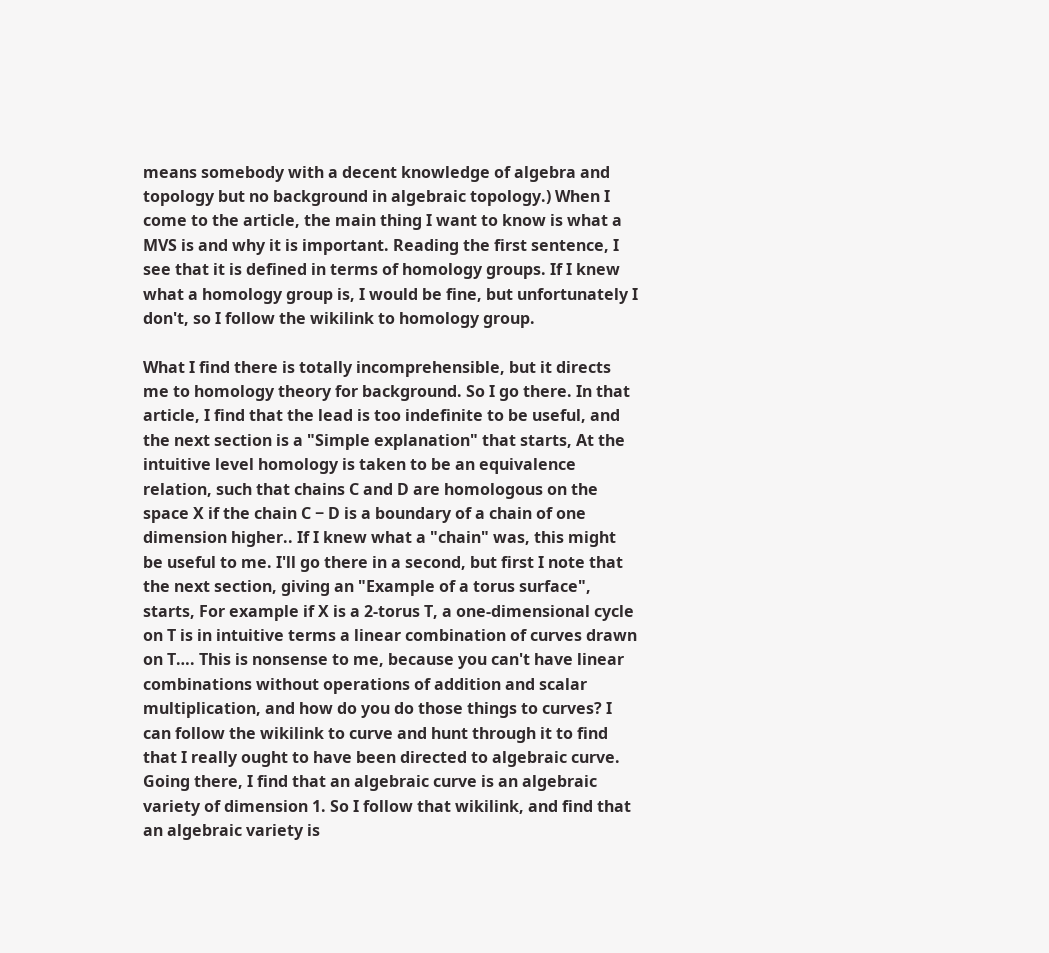means somebody with a decent knowledge of algebra and topology but no background in algebraic topology.) When I come to the article, the main thing I want to know is what a MVS is and why it is important. Reading the first sentence, I see that it is defined in terms of homology groups. If I knew what a homology group is, I would be fine, but unfortunately I don't, so I follow the wikilink to homology group.

What I find there is totally incomprehensible, but it directs me to homology theory for background. So I go there. In that article, I find that the lead is too indefinite to be useful, and the next section is a "Simple explanation" that starts, At the intuitive level homology is taken to be an equivalence relation, such that chains C and D are homologous on the space X if the chain C − D is a boundary of a chain of one dimension higher.. If I knew what a "chain" was, this might be useful to me. I'll go there in a second, but first I note that the next section, giving an "Example of a torus surface", starts, For example if X is a 2-torus T, a one-dimensional cycle on T is in intuitive terms a linear combination of curves drawn on T…. This is nonsense to me, because you can't have linear combinations without operations of addition and scalar multiplication, and how do you do those things to curves? I can follow the wikilink to curve and hunt through it to find that I really ought to have been directed to algebraic curve. Going there, I find that an algebraic curve is an algebraic variety of dimension 1. So I follow that wikilink, and find that an algebraic variety is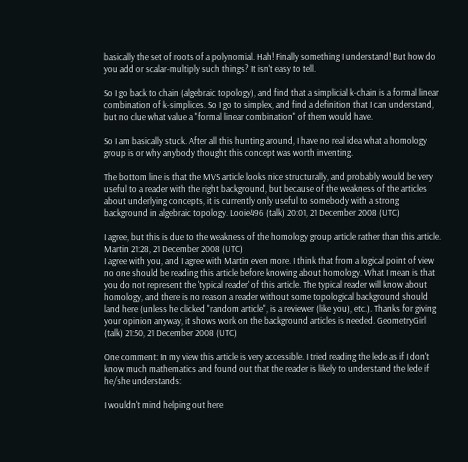basically the set of roots of a polynomial. Hah! Finally something I understand! But how do you add or scalar-multiply such things? It isn't easy to tell.

So I go back to chain (algebraic topology), and find that a simplicial k-chain is a formal linear combination of k-simplices. So I go to simplex, and find a definition that I can understand, but no clue what value a "formal linear combination" of them would have.

So I am basically stuck. After all this hunting around, I have no real idea what a homology group is or why anybody thought this concept was worth inventing.

The bottom line is that the MVS article looks nice structurally, and probably would be very useful to a reader with the right background, but because of the weakness of the articles about underlying concepts, it is currently only useful to somebody with a strong background in algebraic topology. Looie496 (talk) 20:01, 21 December 2008 (UTC)

I agree, but this is due to the weakness of the homology group article rather than this article. Martin 21:28, 21 December 2008 (UTC)
I agree with you, and I agree with Martin even more. I think that from a logical point of view no one should be reading this article before knowing about homology. What I mean is that you do not represent the 'typical reader' of this article. The typical reader will know about homology, and there is no reason a reader without some topological background should land here (unless he clicked "random article", is a reviewer (like you), etc.). Thanks for giving your opinion anyway, it shows work on the background articles is needed. GeometryGirl (talk) 21:50, 21 December 2008 (UTC)

One comment: In my view this article is very accessible. I tried reading the lede as if I don't know much mathematics and found out that the reader is likely to understand the lede if he/she understands:

I wouldn't mind helping out here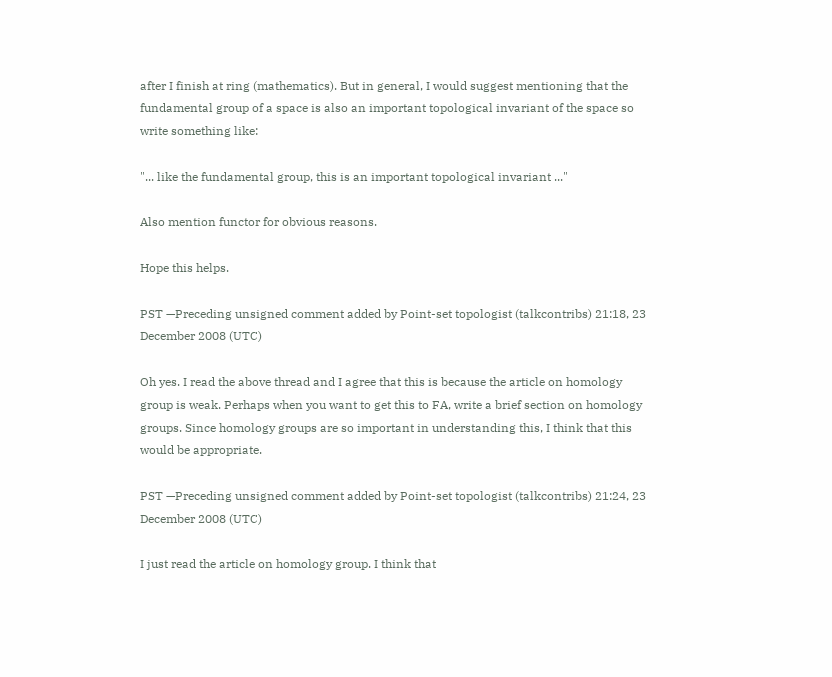after I finish at ring (mathematics). But in general, I would suggest mentioning that the fundamental group of a space is also an important topological invariant of the space so write something like:

"... like the fundamental group, this is an important topological invariant ..."

Also mention functor for obvious reasons.

Hope this helps.

PST —Preceding unsigned comment added by Point-set topologist (talkcontribs) 21:18, 23 December 2008 (UTC)

Oh yes. I read the above thread and I agree that this is because the article on homology group is weak. Perhaps when you want to get this to FA, write a brief section on homology groups. Since homology groups are so important in understanding this, I think that this would be appropriate.

PST —Preceding unsigned comment added by Point-set topologist (talkcontribs) 21:24, 23 December 2008 (UTC)

I just read the article on homology group. I think that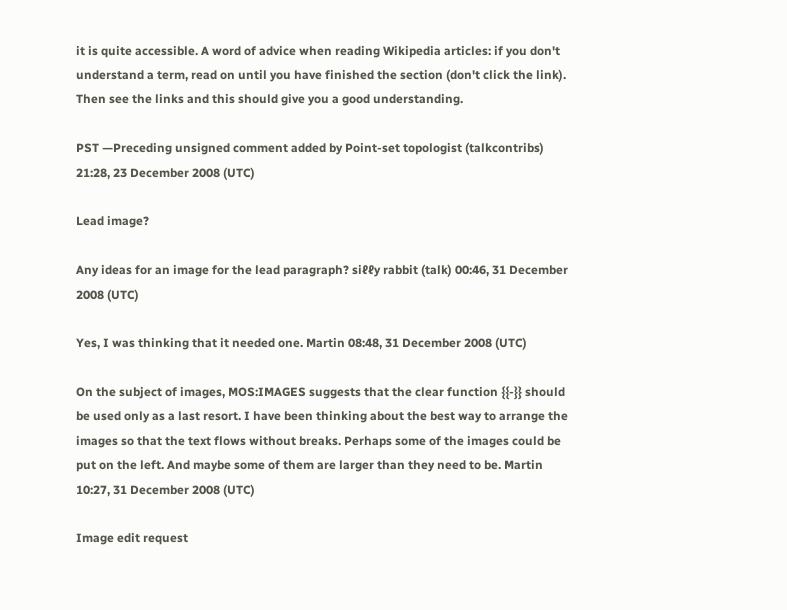it is quite accessible. A word of advice when reading Wikipedia articles: if you don't understand a term, read on until you have finished the section (don't click the link). Then see the links and this should give you a good understanding.

PST —Preceding unsigned comment added by Point-set topologist (talkcontribs) 21:28, 23 December 2008 (UTC)

Lead image?

Any ideas for an image for the lead paragraph? siℓℓy rabbit (talk) 00:46, 31 December 2008 (UTC)

Yes, I was thinking that it needed one. Martin 08:48, 31 December 2008 (UTC)

On the subject of images, MOS:IMAGES suggests that the clear function {{-}} should be used only as a last resort. I have been thinking about the best way to arrange the images so that the text flows without breaks. Perhaps some of the images could be put on the left. And maybe some of them are larger than they need to be. Martin 10:27, 31 December 2008 (UTC)

Image edit request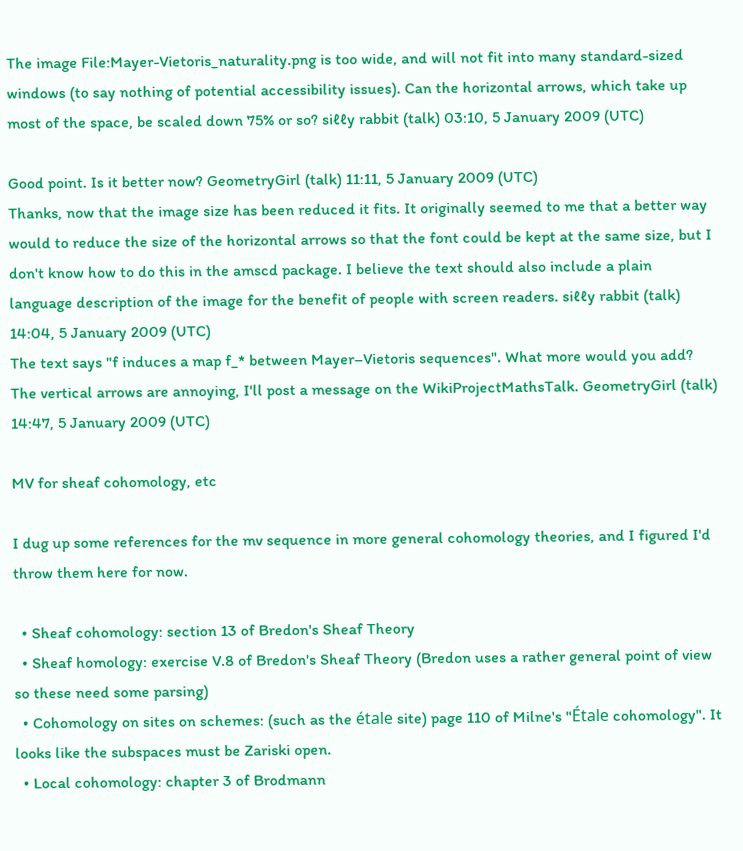The image File:Mayer-Vietoris_naturality.png is too wide, and will not fit into many standard-sized windows (to say nothing of potential accessibility issues). Can the horizontal arrows, which take up most of the space, be scaled down 75% or so? siℓℓy rabbit (talk) 03:10, 5 January 2009 (UTC)

Good point. Is it better now? GeometryGirl (talk) 11:11, 5 January 2009 (UTC)
Thanks, now that the image size has been reduced it fits. It originally seemed to me that a better way would to reduce the size of the horizontal arrows so that the font could be kept at the same size, but I don't know how to do this in the amscd package. I believe the text should also include a plain language description of the image for the benefit of people with screen readers. siℓℓy rabbit (talk) 14:04, 5 January 2009 (UTC)
The text says "f induces a map f_* between Mayer–Vietoris sequences". What more would you add? The vertical arrows are annoying, I'll post a message on the WikiProjectMathsTalk. GeometryGirl (talk) 14:47, 5 January 2009 (UTC)

MV for sheaf cohomology, etc

I dug up some references for the mv sequence in more general cohomology theories, and I figured I'd throw them here for now.

  • Sheaf cohomology: section 13 of Bredon's Sheaf Theory
  • Sheaf homology: exercise V.8 of Bredon's Sheaf Theory (Bredon uses a rather general point of view so these need some parsing)
  • Cohomology on sites on schemes: (such as the étale site) page 110 of Milne's "Étale cohomology". It looks like the subspaces must be Zariski open.
  • Local cohomology: chapter 3 of Brodmann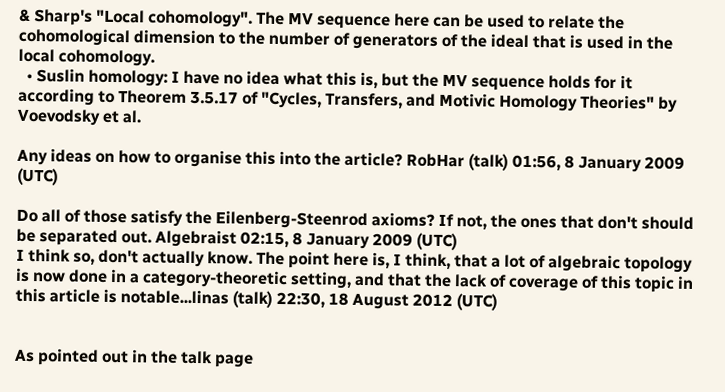& Sharp's "Local cohomology". The MV sequence here can be used to relate the cohomological dimension to the number of generators of the ideal that is used in the local cohomology.
  • Suslin homology: I have no idea what this is, but the MV sequence holds for it according to Theorem 3.5.17 of "Cycles, Transfers, and Motivic Homology Theories" by Voevodsky et al.

Any ideas on how to organise this into the article? RobHar (talk) 01:56, 8 January 2009 (UTC)

Do all of those satisfy the Eilenberg-Steenrod axioms? If not, the ones that don't should be separated out. Algebraist 02:15, 8 January 2009 (UTC)
I think so, don't actually know. The point here is, I think, that a lot of algebraic topology is now done in a category-theoretic setting, and that the lack of coverage of this topic in this article is notable...linas (talk) 22:30, 18 August 2012 (UTC)


As pointed out in the talk page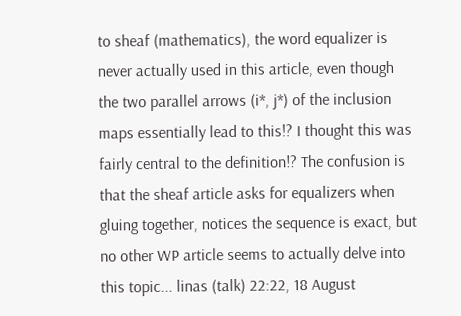to sheaf (mathematics), the word equalizer is never actually used in this article, even though the two parallel arrows (i*, j*) of the inclusion maps essentially lead to this!? I thought this was fairly central to the definition!? The confusion is that the sheaf article asks for equalizers when gluing together, notices the sequence is exact, but no other WP article seems to actually delve into this topic... linas (talk) 22:22, 18 August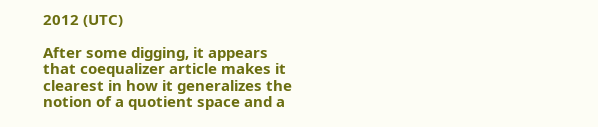2012 (UTC)

After some digging, it appears that coequalizer article makes it clearest in how it generalizes the notion of a quotient space and a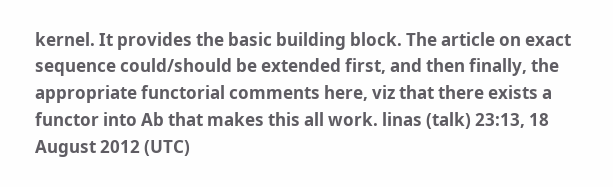kernel. It provides the basic building block. The article on exact sequence could/should be extended first, and then finally, the appropriate functorial comments here, viz that there exists a functor into Ab that makes this all work. linas (talk) 23:13, 18 August 2012 (UTC)